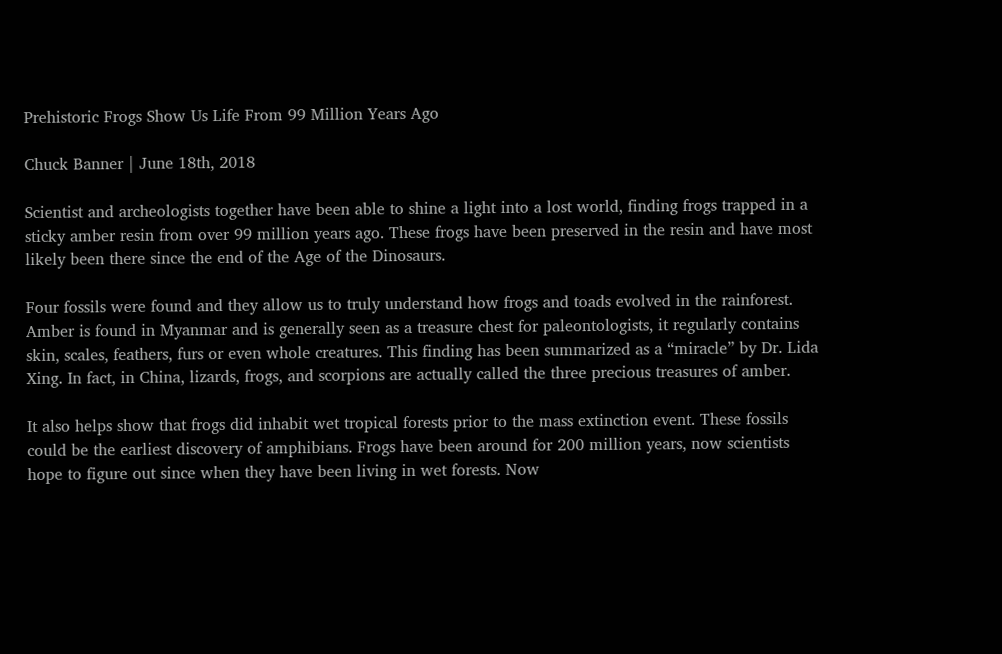Prehistoric Frogs Show Us Life From 99 Million Years Ago

Chuck Banner | June 18th, 2018

Scientist and archeologists together have been able to shine a light into a lost world, finding frogs trapped in a sticky amber resin from over 99 million years ago. These frogs have been preserved in the resin and have most likely been there since the end of the Age of the Dinosaurs.

Four fossils were found and they allow us to truly understand how frogs and toads evolved in the rainforest. Amber is found in Myanmar and is generally seen as a treasure chest for paleontologists, it regularly contains skin, scales, feathers, furs or even whole creatures. This finding has been summarized as a “miracle” by Dr. Lida Xing. In fact, in China, lizards, frogs, and scorpions are actually called the three precious treasures of amber.

It also helps show that frogs did inhabit wet tropical forests prior to the mass extinction event. These fossils could be the earliest discovery of amphibians. Frogs have been around for 200 million years, now scientists hope to figure out since when they have been living in wet forests. Now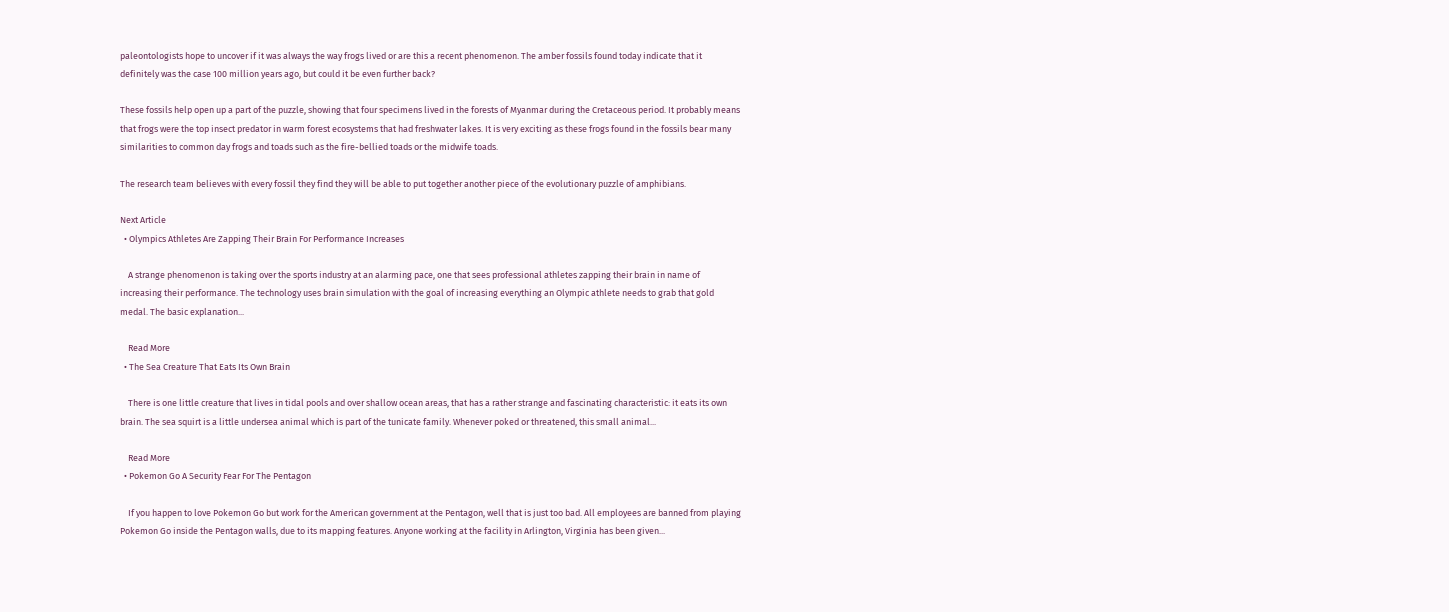paleontologists hope to uncover if it was always the way frogs lived or are this a recent phenomenon. The amber fossils found today indicate that it definitely was the case 100 million years ago, but could it be even further back?

These fossils help open up a part of the puzzle, showing that four specimens lived in the forests of Myanmar during the Cretaceous period. It probably means that frogs were the top insect predator in warm forest ecosystems that had freshwater lakes. It is very exciting as these frogs found in the fossils bear many similarities to common day frogs and toads such as the fire-bellied toads or the midwife toads.

The research team believes with every fossil they find they will be able to put together another piece of the evolutionary puzzle of amphibians.

Next Article
  • Olympics Athletes Are Zapping Their Brain For Performance Increases

    A strange phenomenon is taking over the sports industry at an alarming pace, one that sees professional athletes zapping their brain in name of increasing their performance. The technology uses brain simulation with the goal of increasing everything an Olympic athlete needs to grab that gold medal. The basic explanation...

    Read More
  • The Sea Creature That Eats Its Own Brain

    There is one little creature that lives in tidal pools and over shallow ocean areas, that has a rather strange and fascinating characteristic: it eats its own brain. The sea squirt is a little undersea animal which is part of the tunicate family. Whenever poked or threatened, this small animal...

    Read More
  • Pokemon Go A Security Fear For The Pentagon

    If you happen to love Pokemon Go but work for the American government at the Pentagon, well that is just too bad. All employees are banned from playing Pokemon Go inside the Pentagon walls, due to its mapping features. Anyone working at the facility in Arlington, Virginia has been given...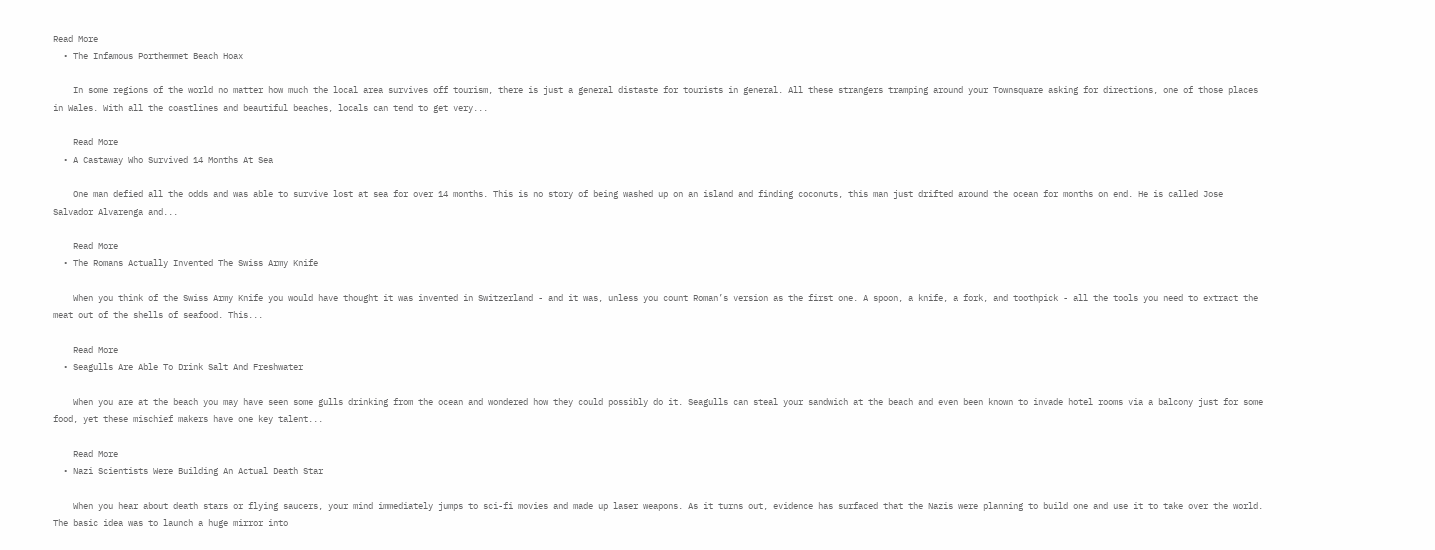Read More
  • The Infamous Porthemmet Beach Hoax

    In some regions of the world no matter how much the local area survives off tourism, there is just a general distaste for tourists in general. All these strangers tramping around your Townsquare asking for directions, one of those places in Wales. With all the coastlines and beautiful beaches, locals can tend to get very...

    Read More
  • A Castaway Who Survived 14 Months At Sea

    One man defied all the odds and was able to survive lost at sea for over 14 months. This is no story of being washed up on an island and finding coconuts, this man just drifted around the ocean for months on end. He is called Jose Salvador Alvarenga and...

    Read More
  • The Romans Actually Invented The Swiss Army Knife

    When you think of the Swiss Army Knife you would have thought it was invented in Switzerland - and it was, unless you count Roman’s version as the first one. A spoon, a knife, a fork, and toothpick - all the tools you need to extract the meat out of the shells of seafood. This...

    Read More
  • Seagulls Are Able To Drink Salt And Freshwater

    When you are at the beach you may have seen some gulls drinking from the ocean and wondered how they could possibly do it. Seagulls can steal your sandwich at the beach and even been known to invade hotel rooms via a balcony just for some food, yet these mischief makers have one key talent...

    Read More
  • Nazi Scientists Were Building An Actual Death Star

    When you hear about death stars or flying saucers, your mind immediately jumps to sci-fi movies and made up laser weapons. As it turns out, evidence has surfaced that the Nazis were planning to build one and use it to take over the world. The basic idea was to launch a huge mirror into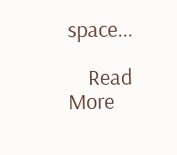space...

    Read More